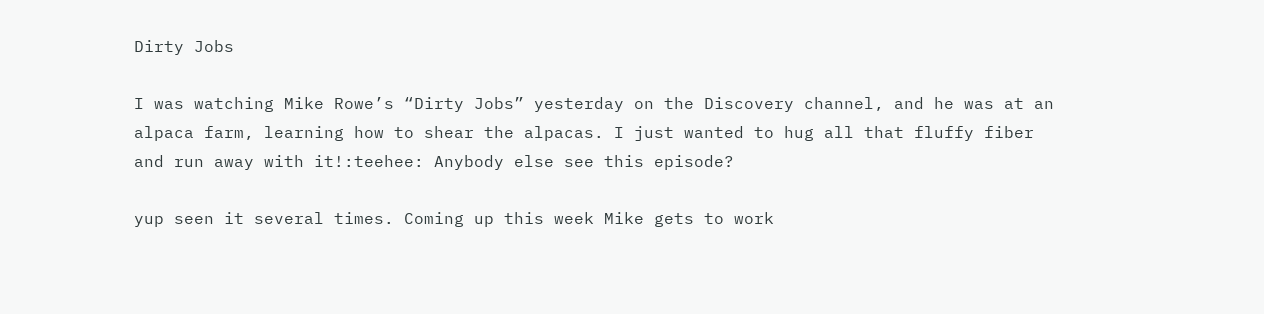Dirty Jobs

I was watching Mike Rowe’s “Dirty Jobs” yesterday on the Discovery channel, and he was at an alpaca farm, learning how to shear the alpacas. I just wanted to hug all that fluffy fiber and run away with it!:teehee: Anybody else see this episode?

yup seen it several times. Coming up this week Mike gets to work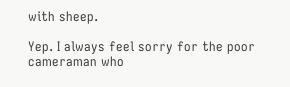with sheep.

Yep. I always feel sorry for the poor cameraman who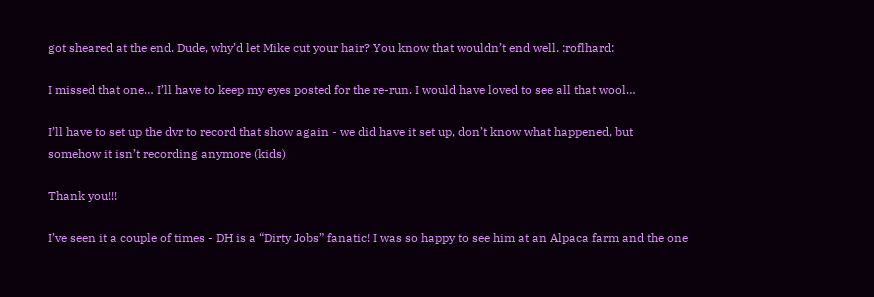got sheared at the end. Dude, why’d let Mike cut your hair? You know that wouldn’t end well. :roflhard:

I missed that one… I’ll have to keep my eyes posted for the re-run. I would have loved to see all that wool…

I’ll have to set up the dvr to record that show again - we did have it set up, don’t know what happened, but somehow it isn’t recording anymore (kids)

Thank you!!!

I’ve seen it a couple of times - DH is a “Dirty Jobs” fanatic! I was so happy to see him at an Alpaca farm and the one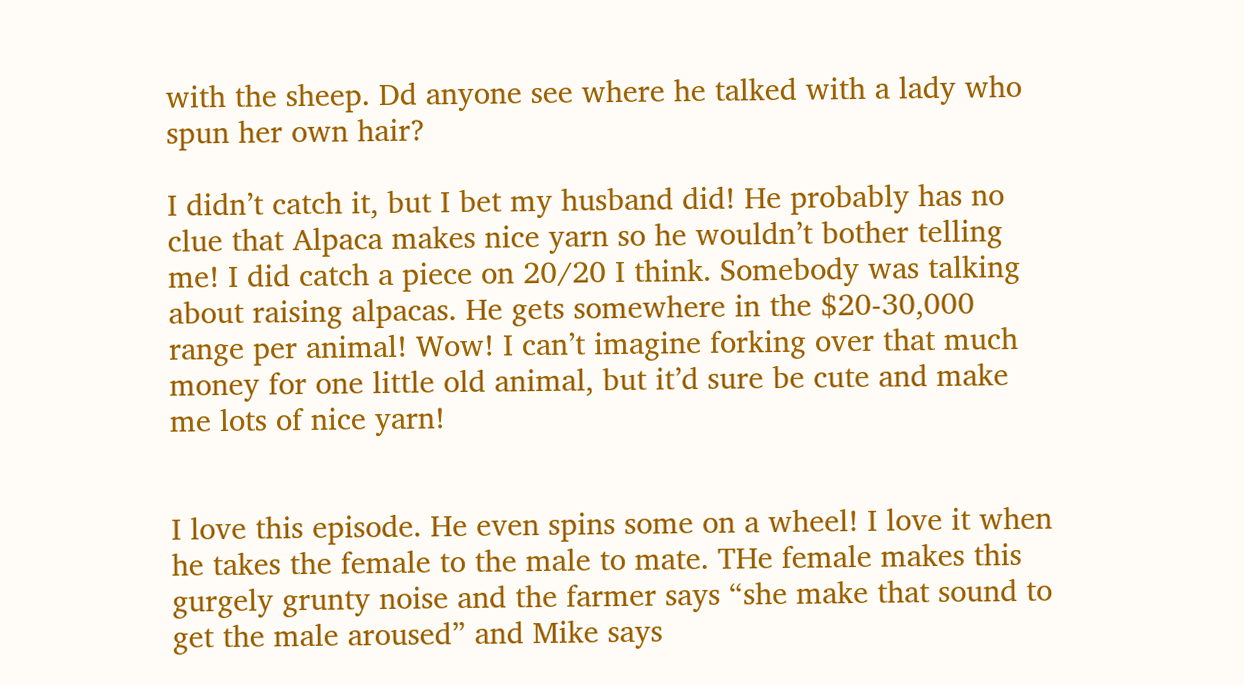with the sheep. Dd anyone see where he talked with a lady who spun her own hair?

I didn’t catch it, but I bet my husband did! He probably has no clue that Alpaca makes nice yarn so he wouldn’t bother telling me! I did catch a piece on 20/20 I think. Somebody was talking about raising alpacas. He gets somewhere in the $20-30,000 range per animal! Wow! I can’t imagine forking over that much money for one little old animal, but it’d sure be cute and make me lots of nice yarn!


I love this episode. He even spins some on a wheel! I love it when he takes the female to the male to mate. THe female makes this gurgely grunty noise and the farmer says “she make that sound to get the male aroused” and Mike says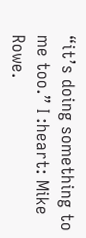“it’s doing something to me too.” I :heart: Mike Rowe.